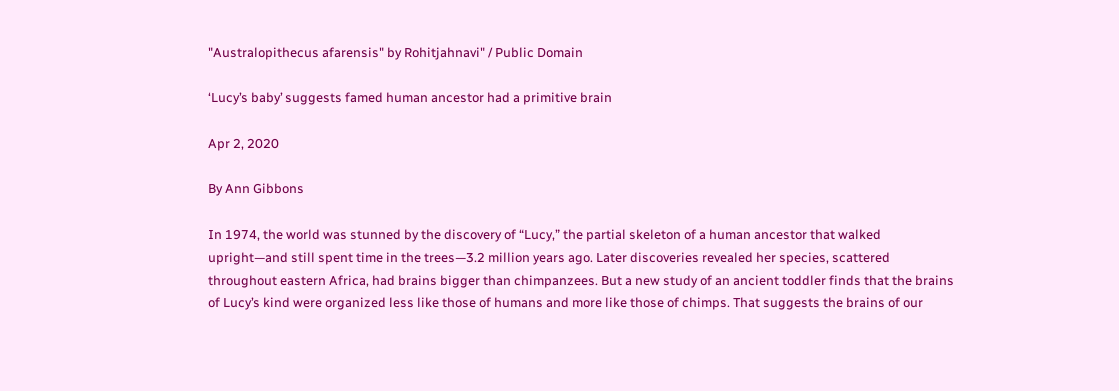"Australopithecus afarensis" by Rohitjahnavi" / Public Domain

‘Lucy’s baby’ suggests famed human ancestor had a primitive brain

Apr 2, 2020

By Ann Gibbons

In 1974, the world was stunned by the discovery of “Lucy,” the partial skeleton of a human ancestor that walked upright—and still spent time in the trees—3.2 million years ago. Later discoveries revealed her species, scattered throughout eastern Africa, had brains bigger than chimpanzees. But a new study of an ancient toddler finds that the brains of Lucy’s kind were organized less like those of humans and more like those of chimps. That suggests the brains of our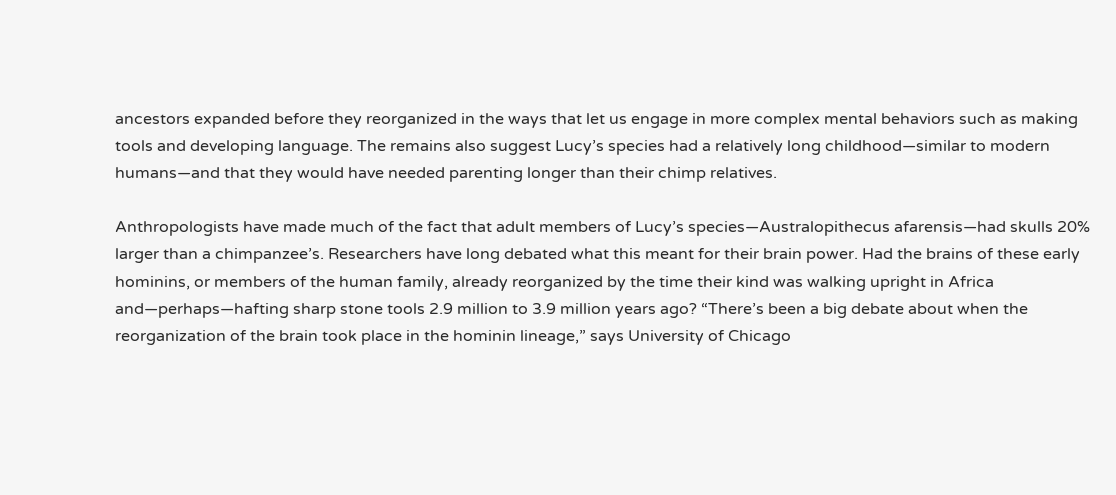ancestors expanded before they reorganized in the ways that let us engage in more complex mental behaviors such as making tools and developing language. The remains also suggest Lucy’s species had a relatively long childhood—similar to modern humans—and that they would have needed parenting longer than their chimp relatives.

Anthropologists have made much of the fact that adult members of Lucy’s species—Australopithecus afarensis—had skulls 20% larger than a chimpanzee’s. Researchers have long debated what this meant for their brain power. Had the brains of these early hominins, or members of the human family, already reorganized by the time their kind was walking upright in Africa and—perhaps—hafting sharp stone tools 2.9 million to 3.9 million years ago? “There’s been a big debate about when the reorganization of the brain took place in the hominin lineage,” says University of Chicago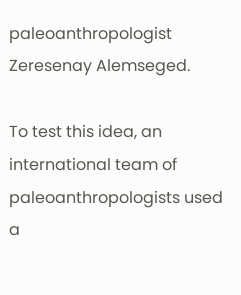paleoanthropologist Zeresenay Alemseged.

To test this idea, an international team of paleoanthropologists used a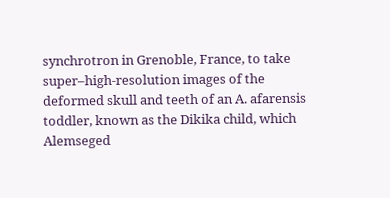synchrotron in Grenoble, France, to take super–high-resolution images of the deformed skull and teeth of an A. afarensis toddler, known as the Dikika child, which Alemseged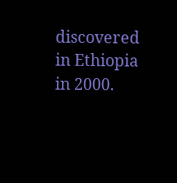discovered in Ethiopia in 2000.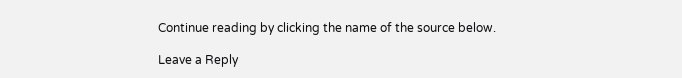Continue reading by clicking the name of the source below.

Leave a Reply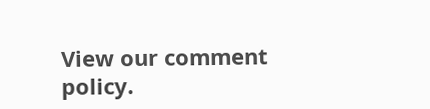View our comment policy.